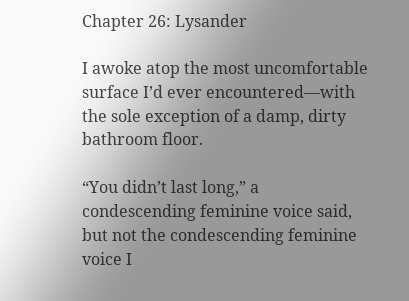Chapter 26: Lysander

I awoke atop the most uncomfortable surface I’d ever encountered—with the sole exception of a damp, dirty bathroom floor.

“You didn’t last long,” a condescending feminine voice said, but not the condescending feminine voice I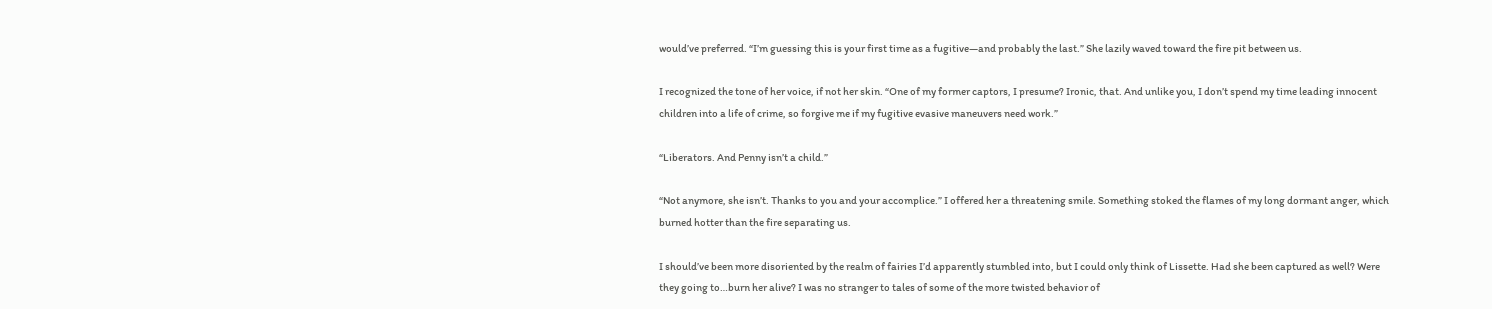would’ve preferred. “I’m guessing this is your first time as a fugitive—and probably the last.” She lazily waved toward the fire pit between us.

I recognized the tone of her voice, if not her skin. “One of my former captors, I presume? Ironic, that. And unlike you, I don’t spend my time leading innocent children into a life of crime, so forgive me if my fugitive evasive maneuvers need work.”

“Liberators. And Penny isn’t a child.”

“Not anymore, she isn’t. Thanks to you and your accomplice.” I offered her a threatening smile. Something stoked the flames of my long dormant anger, which burned hotter than the fire separating us.

I should’ve been more disoriented by the realm of fairies I’d apparently stumbled into, but I could only think of Lissette. Had she been captured as well? Were they going to…burn her alive? I was no stranger to tales of some of the more twisted behavior of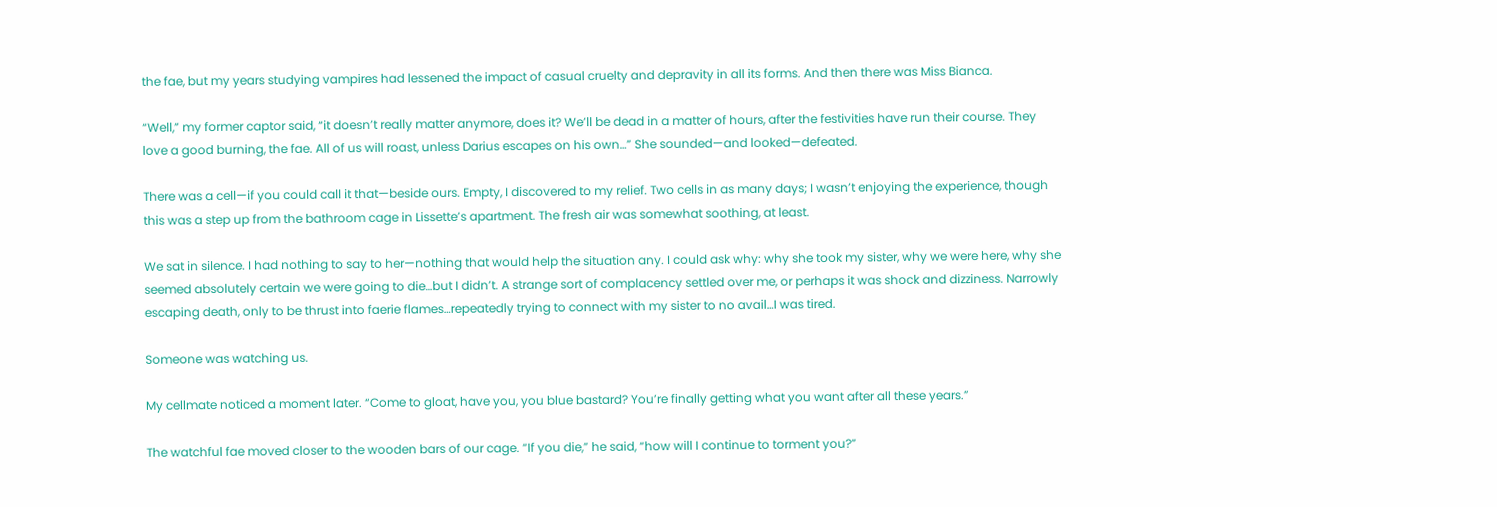the fae, but my years studying vampires had lessened the impact of casual cruelty and depravity in all its forms. And then there was Miss Bianca.

“Well,” my former captor said, “it doesn’t really matter anymore, does it? We’ll be dead in a matter of hours, after the festivities have run their course. They love a good burning, the fae. All of us will roast, unless Darius escapes on his own…” She sounded—and looked—defeated.

There was a cell—if you could call it that—beside ours. Empty, I discovered to my relief. Two cells in as many days; I wasn’t enjoying the experience, though this was a step up from the bathroom cage in Lissette’s apartment. The fresh air was somewhat soothing, at least.

We sat in silence. I had nothing to say to her—nothing that would help the situation any. I could ask why: why she took my sister, why we were here, why she seemed absolutely certain we were going to die…but I didn’t. A strange sort of complacency settled over me, or perhaps it was shock and dizziness. Narrowly escaping death, only to be thrust into faerie flames…repeatedly trying to connect with my sister to no avail…I was tired.

Someone was watching us.

My cellmate noticed a moment later. “Come to gloat, have you, you blue bastard? You’re finally getting what you want after all these years.”

The watchful fae moved closer to the wooden bars of our cage. “If you die,” he said, “how will I continue to torment you?”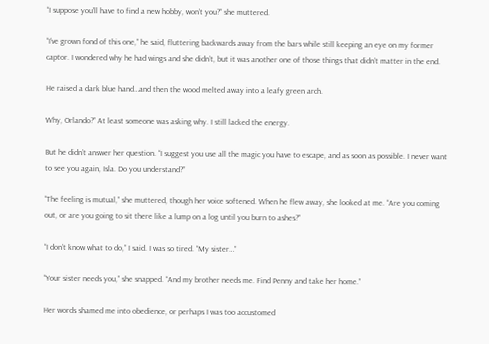“I suppose you’ll have to find a new hobby, won’t you?” she muttered.

“I’ve grown fond of this one,” he said, fluttering backwards away from the bars while still keeping an eye on my former captor. I wondered why he had wings and she didn’t, but it was another one of those things that didn’t matter in the end.

He raised a dark blue hand…and then the wood melted away into a leafy green arch.

Why, Orlando?” At least someone was asking why. I still lacked the energy.

But he didn’t answer her question. “I suggest you use all the magic you have to escape, and as soon as possible. I never want to see you again, Isla. Do you understand?”

“The feeling is mutual,” she muttered, though her voice softened. When he flew away, she looked at me. “Are you coming out, or are you going to sit there like a lump on a log until you burn to ashes?”

“I don’t know what to do,” I said. I was so tired. “My sister…”

“Your sister needs you,” she snapped. “And my brother needs me. Find Penny and take her home.”

Her words shamed me into obedience, or perhaps I was too accustomed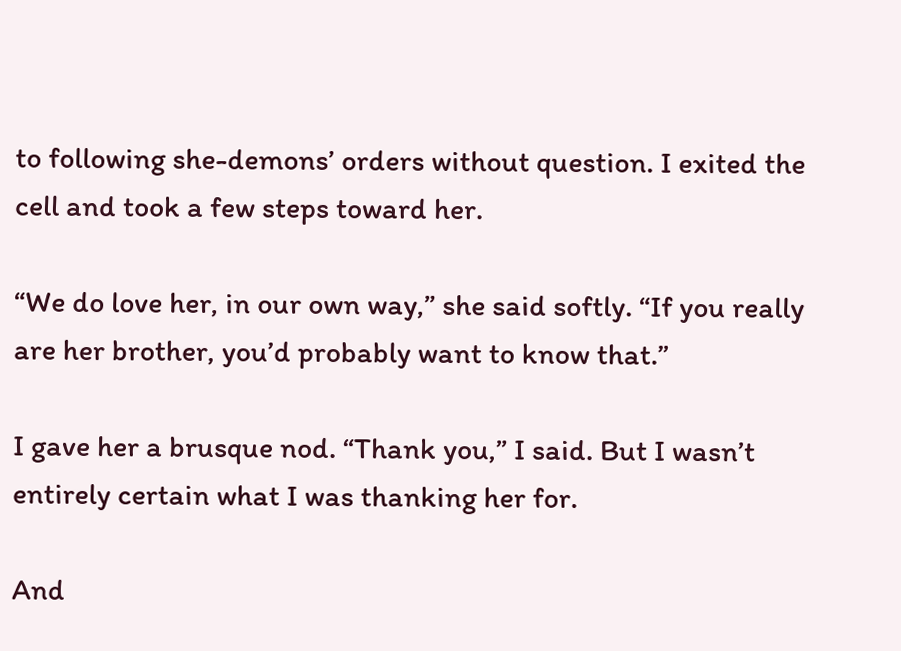to following she-demons’ orders without question. I exited the cell and took a few steps toward her.

“We do love her, in our own way,” she said softly. “If you really are her brother, you’d probably want to know that.”

I gave her a brusque nod. “Thank you,” I said. But I wasn’t entirely certain what I was thanking her for.

And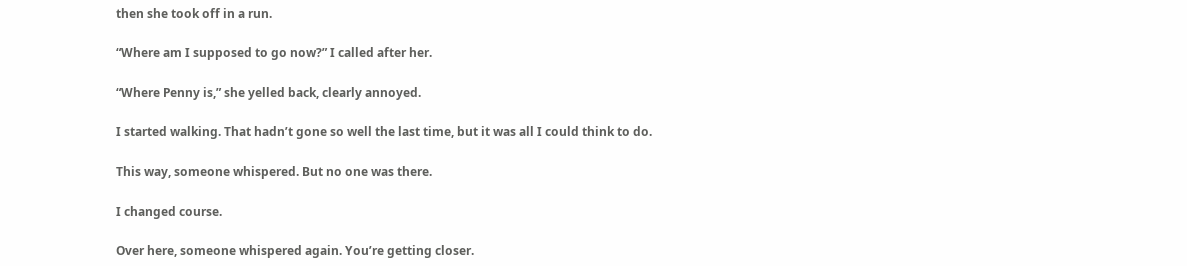then she took off in a run.

“Where am I supposed to go now?” I called after her.

“Where Penny is,” she yelled back, clearly annoyed.

I started walking. That hadn’t gone so well the last time, but it was all I could think to do.

This way, someone whispered. But no one was there.

I changed course.

Over here, someone whispered again. You’re getting closer.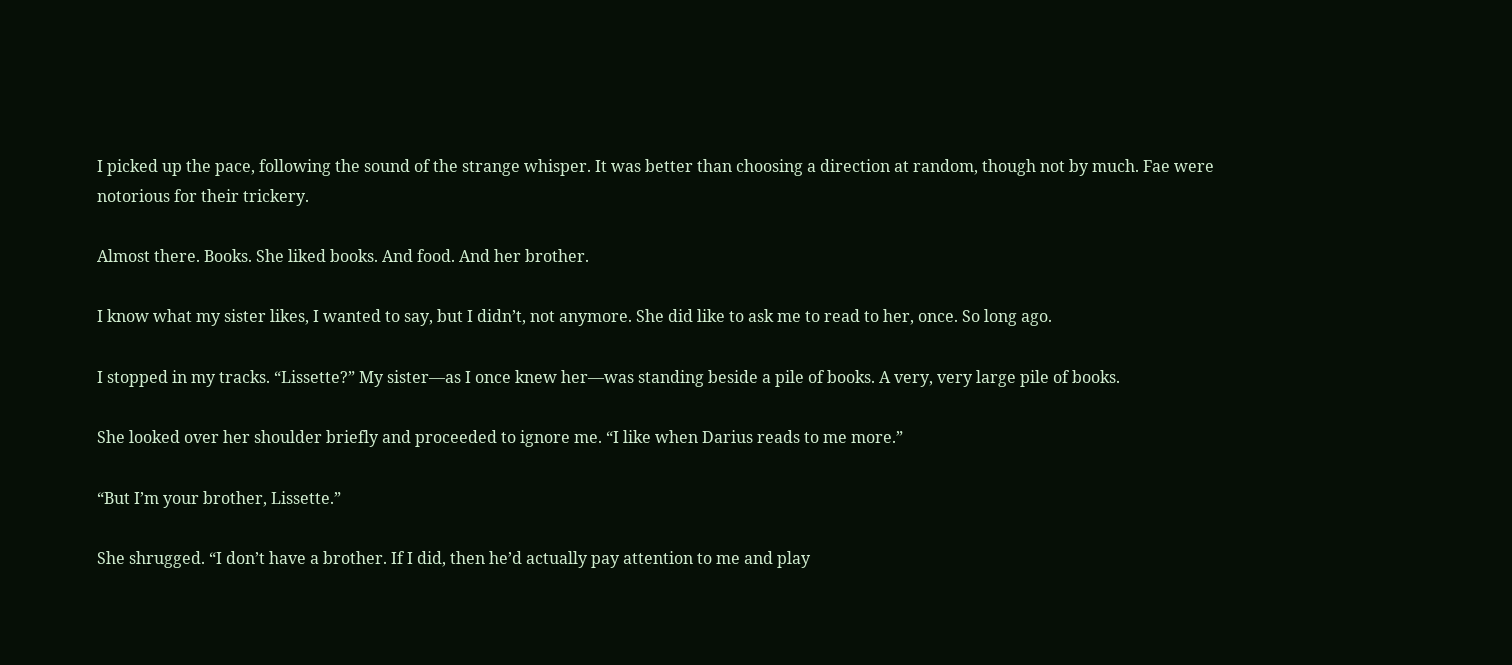I picked up the pace, following the sound of the strange whisper. It was better than choosing a direction at random, though not by much. Fae were notorious for their trickery.

Almost there. Books. She liked books. And food. And her brother.

I know what my sister likes, I wanted to say, but I didn’t, not anymore. She did like to ask me to read to her, once. So long ago.

I stopped in my tracks. “Lissette?” My sister—as I once knew her—was standing beside a pile of books. A very, very large pile of books.

She looked over her shoulder briefly and proceeded to ignore me. “I like when Darius reads to me more.”

“But I’m your brother, Lissette.”

She shrugged. “I don’t have a brother. If I did, then he’d actually pay attention to me and play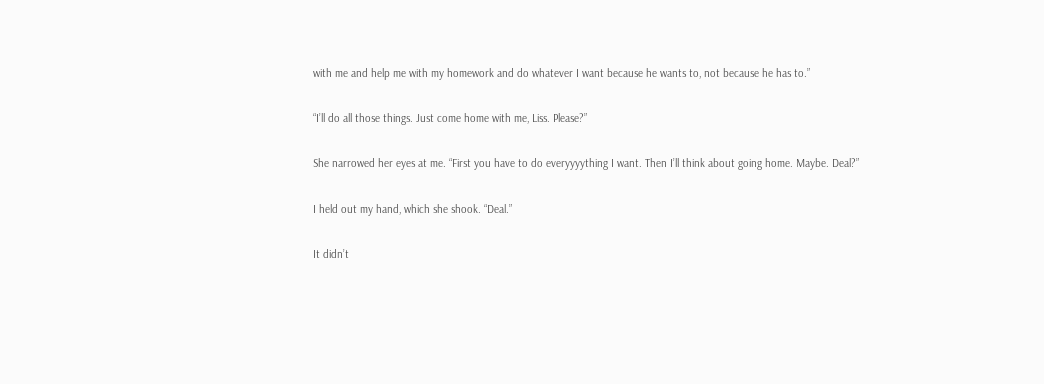with me and help me with my homework and do whatever I want because he wants to, not because he has to.”

“I’ll do all those things. Just come home with me, Liss. Please?”

She narrowed her eyes at me. “First you have to do everyyyything I want. Then I’ll think about going home. Maybe. Deal?”

I held out my hand, which she shook. “Deal.”

It didn’t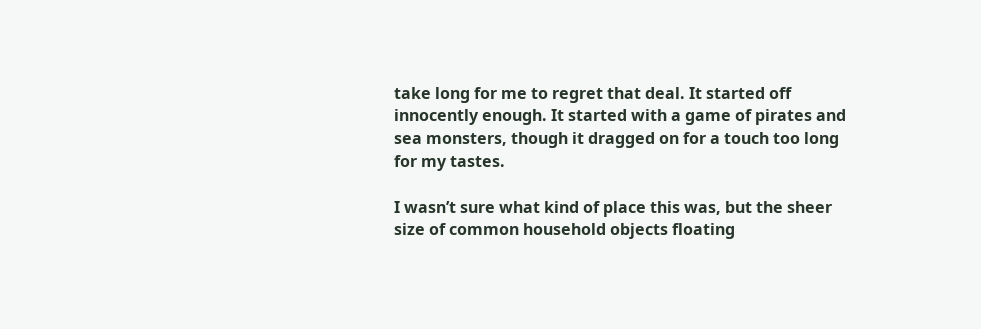take long for me to regret that deal. It started off innocently enough. It started with a game of pirates and sea monsters, though it dragged on for a touch too long for my tastes.

I wasn’t sure what kind of place this was, but the sheer size of common household objects floating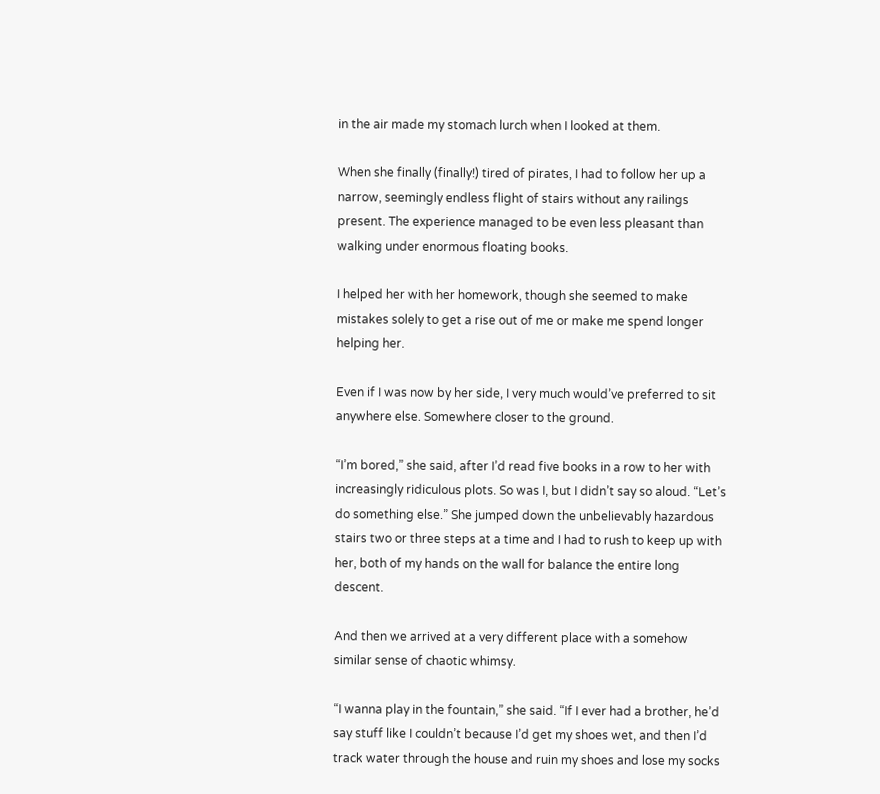in the air made my stomach lurch when I looked at them.

When she finally (finally!) tired of pirates, I had to follow her up a narrow, seemingly endless flight of stairs without any railings present. The experience managed to be even less pleasant than walking under enormous floating books.

I helped her with her homework, though she seemed to make mistakes solely to get a rise out of me or make me spend longer helping her.

Even if I was now by her side, I very much would’ve preferred to sit anywhere else. Somewhere closer to the ground.

“I’m bored,” she said, after I’d read five books in a row to her with increasingly ridiculous plots. So was I, but I didn’t say so aloud. “Let’s do something else.” She jumped down the unbelievably hazardous stairs two or three steps at a time and I had to rush to keep up with her, both of my hands on the wall for balance the entire long descent.

And then we arrived at a very different place with a somehow similar sense of chaotic whimsy.

“I wanna play in the fountain,” she said. “If I ever had a brother, he’d say stuff like I couldn’t because I’d get my shoes wet, and then I’d track water through the house and ruin my shoes and lose my socks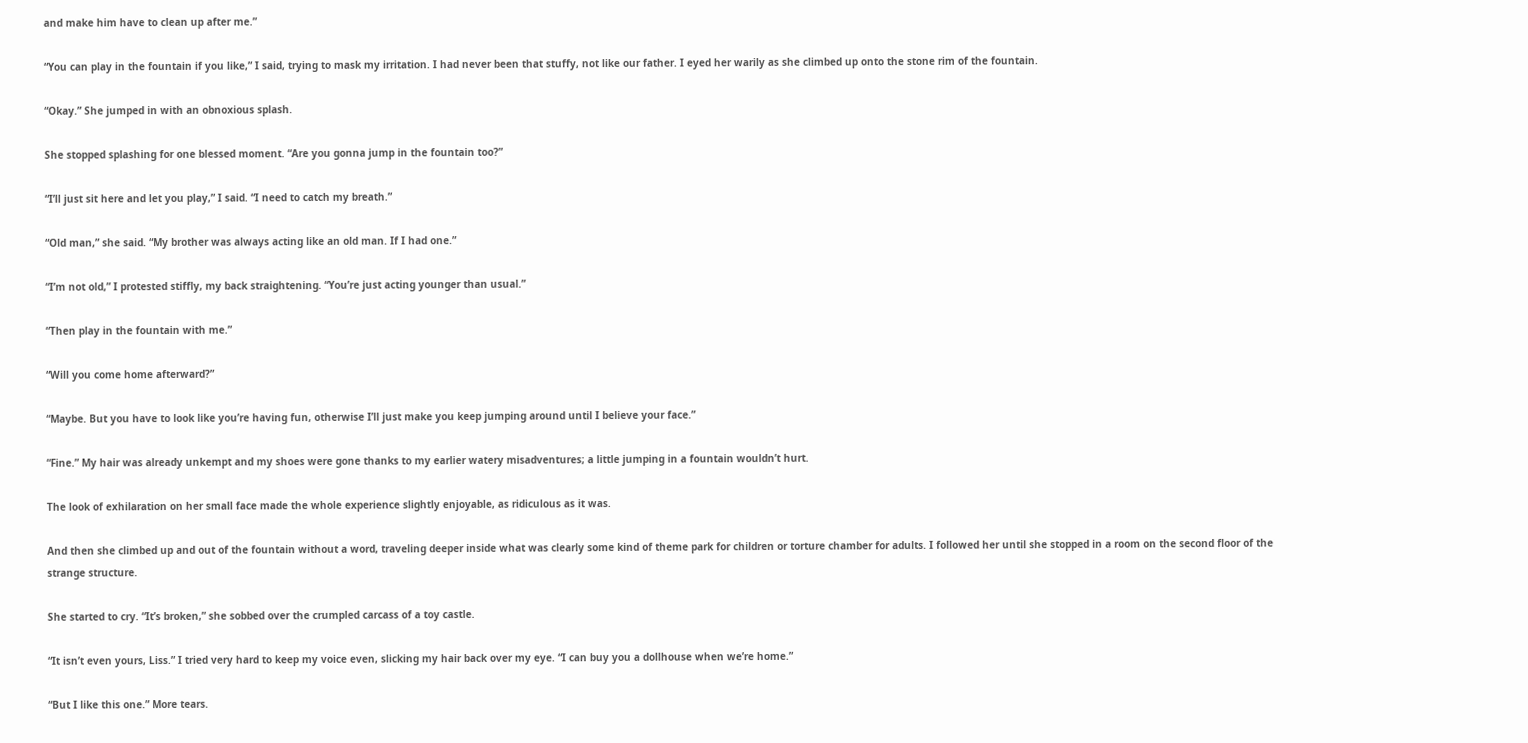and make him have to clean up after me.”

“You can play in the fountain if you like,” I said, trying to mask my irritation. I had never been that stuffy, not like our father. I eyed her warily as she climbed up onto the stone rim of the fountain.

“Okay.” She jumped in with an obnoxious splash.

She stopped splashing for one blessed moment. “Are you gonna jump in the fountain too?”

“I’ll just sit here and let you play,” I said. “I need to catch my breath.”

“Old man,” she said. “My brother was always acting like an old man. If I had one.”

“I’m not old,” I protested stiffly, my back straightening. “You’re just acting younger than usual.”

“Then play in the fountain with me.”

“Will you come home afterward?”

“Maybe. But you have to look like you’re having fun, otherwise I’ll just make you keep jumping around until I believe your face.”

“Fine.” My hair was already unkempt and my shoes were gone thanks to my earlier watery misadventures; a little jumping in a fountain wouldn’t hurt.

The look of exhilaration on her small face made the whole experience slightly enjoyable, as ridiculous as it was.

And then she climbed up and out of the fountain without a word, traveling deeper inside what was clearly some kind of theme park for children or torture chamber for adults. I followed her until she stopped in a room on the second floor of the strange structure.

She started to cry. “It’s broken,” she sobbed over the crumpled carcass of a toy castle.

“It isn’t even yours, Liss.” I tried very hard to keep my voice even, slicking my hair back over my eye. “I can buy you a dollhouse when we’re home.”

“But I like this one.” More tears.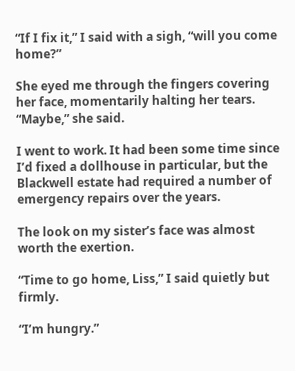“If I fix it,” I said with a sigh, “will you come home?”

She eyed me through the fingers covering her face, momentarily halting her tears. “Maybe,” she said.

I went to work. It had been some time since I’d fixed a dollhouse in particular, but the Blackwell estate had required a number of emergency repairs over the years.

The look on my sister’s face was almost worth the exertion.

“Time to go home, Liss,” I said quietly but firmly.

“I’m hungry.”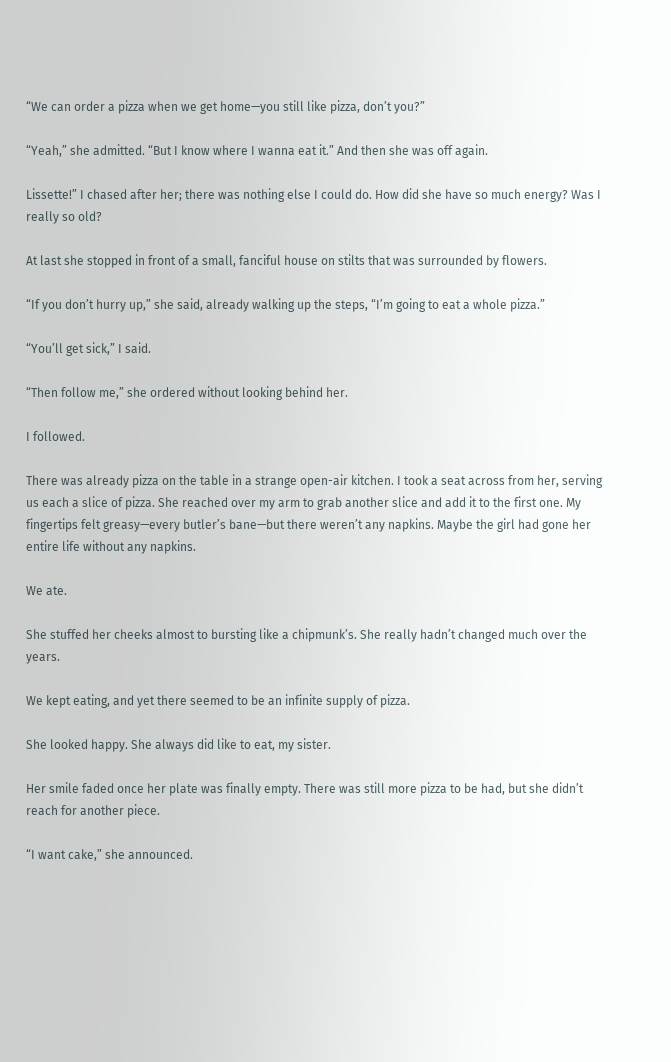“We can order a pizza when we get home—you still like pizza, don’t you?”

“Yeah,” she admitted. “But I know where I wanna eat it.” And then she was off again.

Lissette!” I chased after her; there was nothing else I could do. How did she have so much energy? Was I really so old?

At last she stopped in front of a small, fanciful house on stilts that was surrounded by flowers.

“If you don’t hurry up,” she said, already walking up the steps, “I’m going to eat a whole pizza.”

“You’ll get sick,” I said.

“Then follow me,” she ordered without looking behind her.

I followed.

There was already pizza on the table in a strange open-air kitchen. I took a seat across from her, serving us each a slice of pizza. She reached over my arm to grab another slice and add it to the first one. My fingertips felt greasy—every butler’s bane—but there weren’t any napkins. Maybe the girl had gone her entire life without any napkins.

We ate.

She stuffed her cheeks almost to bursting like a chipmunk’s. She really hadn’t changed much over the years.

We kept eating, and yet there seemed to be an infinite supply of pizza.

She looked happy. She always did like to eat, my sister.

Her smile faded once her plate was finally empty. There was still more pizza to be had, but she didn’t reach for another piece.

“I want cake,” she announced.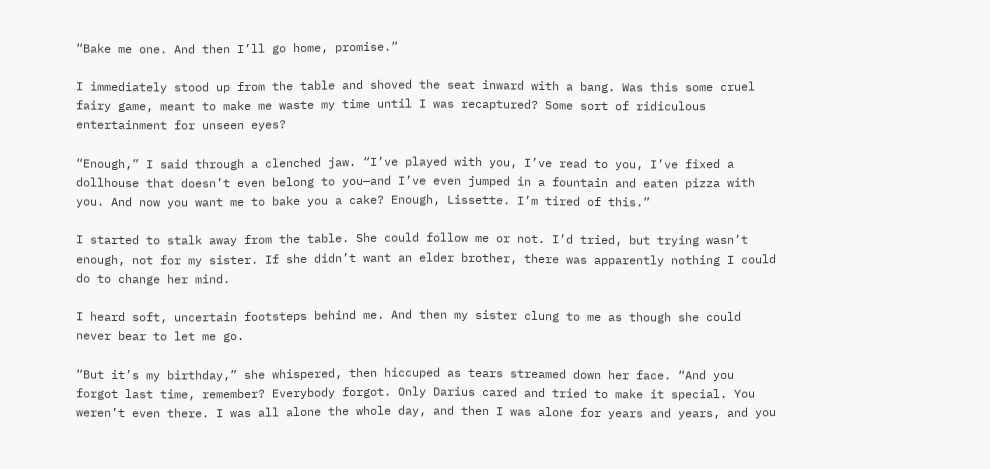“Bake me one. And then I’ll go home, promise.”

I immediately stood up from the table and shoved the seat inward with a bang. Was this some cruel fairy game, meant to make me waste my time until I was recaptured? Some sort of ridiculous entertainment for unseen eyes?

“Enough,” I said through a clenched jaw. “I’ve played with you, I’ve read to you, I’ve fixed a dollhouse that doesn’t even belong to you—and I’ve even jumped in a fountain and eaten pizza with you. And now you want me to bake you a cake? Enough, Lissette. I’m tired of this.”

I started to stalk away from the table. She could follow me or not. I’d tried, but trying wasn’t enough, not for my sister. If she didn’t want an elder brother, there was apparently nothing I could do to change her mind.

I heard soft, uncertain footsteps behind me. And then my sister clung to me as though she could never bear to let me go.

“But it’s my birthday,” she whispered, then hiccuped as tears streamed down her face. “And you forgot last time, remember? Everybody forgot. Only Darius cared and tried to make it special. You weren’t even there. I was all alone the whole day, and then I was alone for years and years, and you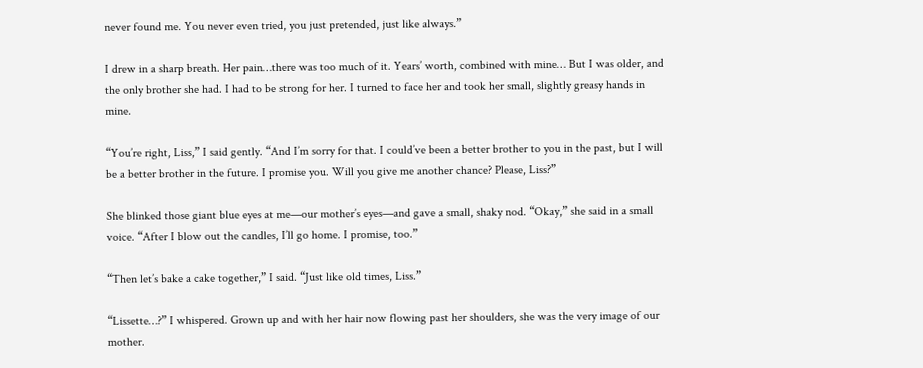never found me. You never even tried, you just pretended, just like always.”

I drew in a sharp breath. Her pain…there was too much of it. Years’ worth, combined with mine… But I was older, and the only brother she had. I had to be strong for her. I turned to face her and took her small, slightly greasy hands in mine.

“You’re right, Liss,” I said gently. “And I’m sorry for that. I could’ve been a better brother to you in the past, but I will be a better brother in the future. I promise you. Will you give me another chance? Please, Liss?”

She blinked those giant blue eyes at me—our mother’s eyes—and gave a small, shaky nod. “Okay,” she said in a small voice. “After I blow out the candles, I’ll go home. I promise, too.”

“Then let’s bake a cake together,” I said. “Just like old times, Liss.”

“Lissette…?” I whispered. Grown up and with her hair now flowing past her shoulders, she was the very image of our mother.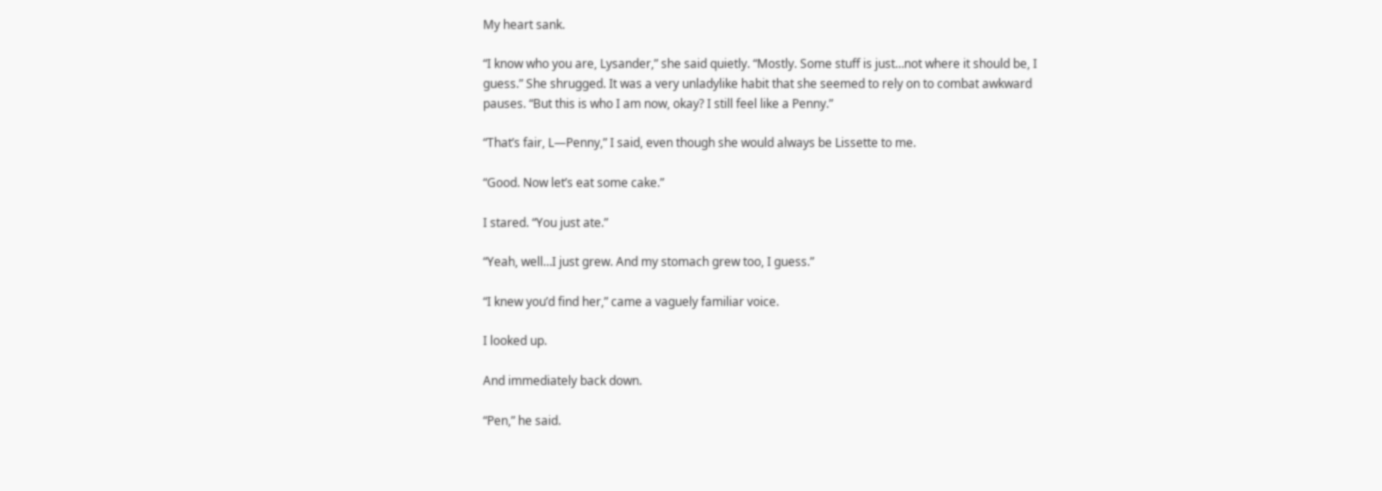My heart sank.

“I know who you are, Lysander,” she said quietly. “Mostly. Some stuff is just…not where it should be, I guess.” She shrugged. It was a very unladylike habit that she seemed to rely on to combat awkward pauses. “But this is who I am now, okay? I still feel like a Penny.”

“That’s fair, L—Penny,” I said, even though she would always be Lissette to me.

“Good. Now let’s eat some cake.”

I stared. “You just ate.”

“Yeah, well…I just grew. And my stomach grew too, I guess.”

“I knew you’d find her,” came a vaguely familiar voice.

I looked up.

And immediately back down.

“Pen,” he said.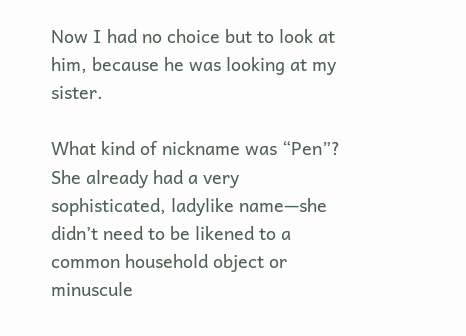Now I had no choice but to look at him, because he was looking at my sister.

What kind of nickname was “Pen”? She already had a very sophisticated, ladylike name—she didn’t need to be likened to a common household object or minuscule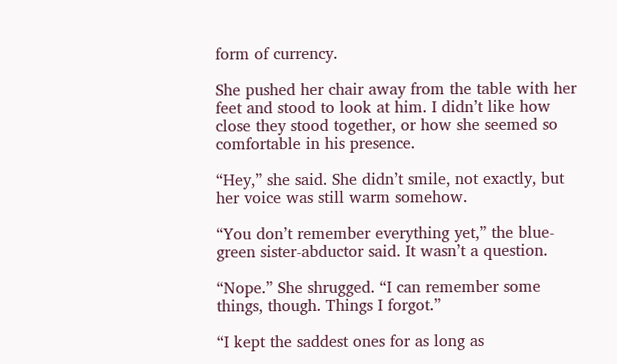form of currency.

She pushed her chair away from the table with her feet and stood to look at him. I didn’t like how close they stood together, or how she seemed so comfortable in his presence.

“Hey,” she said. She didn’t smile, not exactly, but her voice was still warm somehow.

“You don’t remember everything yet,” the blue-green sister-abductor said. It wasn’t a question.

“Nope.” She shrugged. “I can remember some things, though. Things I forgot.”

“I kept the saddest ones for as long as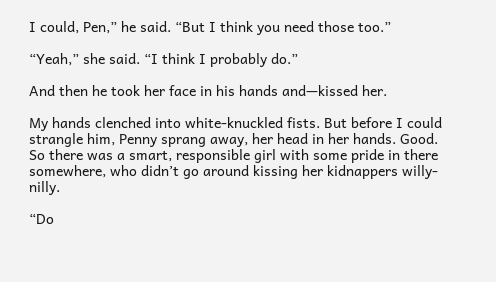I could, Pen,” he said. “But I think you need those too.”

“Yeah,” she said. “I think I probably do.”

And then he took her face in his hands and—kissed her.

My hands clenched into white-knuckled fists. But before I could strangle him, Penny sprang away, her head in her hands. Good. So there was a smart, responsible girl with some pride in there somewhere, who didn’t go around kissing her kidnappers willy-nilly.

“Do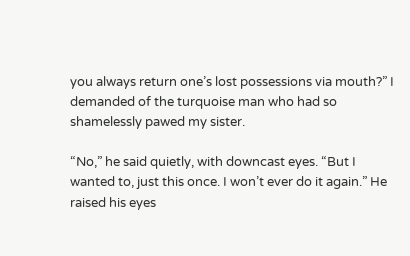you always return one’s lost possessions via mouth?” I demanded of the turquoise man who had so shamelessly pawed my sister.

“No,” he said quietly, with downcast eyes. “But I wanted to, just this once. I won’t ever do it again.” He raised his eyes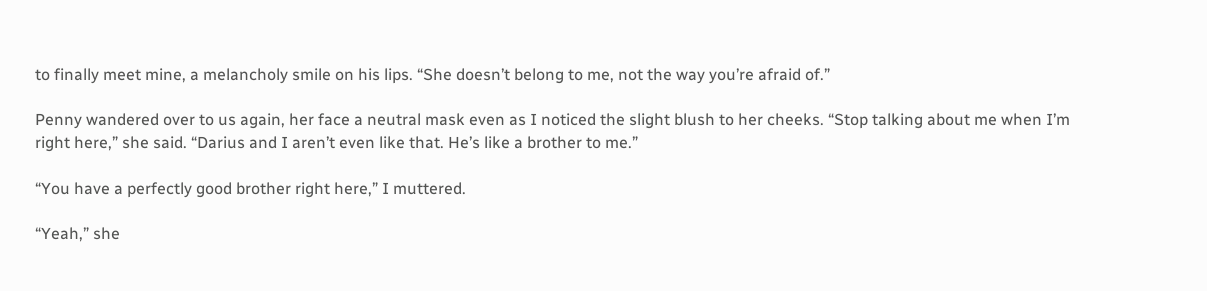to finally meet mine, a melancholy smile on his lips. “She doesn’t belong to me, not the way you’re afraid of.”

Penny wandered over to us again, her face a neutral mask even as I noticed the slight blush to her cheeks. “Stop talking about me when I’m right here,” she said. “Darius and I aren’t even like that. He’s like a brother to me.”

“You have a perfectly good brother right here,” I muttered.

“Yeah,” she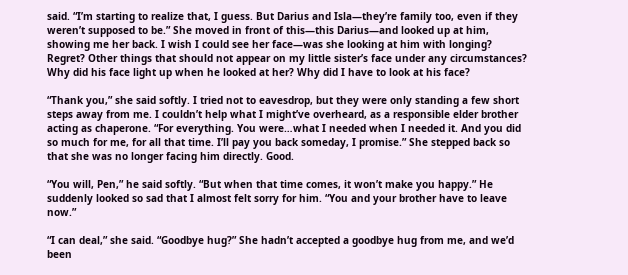said. “I’m starting to realize that, I guess. But Darius and Isla—they’re family too, even if they weren’t supposed to be.” She moved in front of this—this Darius—and looked up at him, showing me her back. I wish I could see her face—was she looking at him with longing? Regret? Other things that should not appear on my little sister’s face under any circumstances? Why did his face light up when he looked at her? Why did I have to look at his face?

“Thank you,” she said softly. I tried not to eavesdrop, but they were only standing a few short steps away from me. I couldn’t help what I might’ve overheard, as a responsible elder brother acting as chaperone. “For everything. You were…what I needed when I needed it. And you did so much for me, for all that time. I’ll pay you back someday, I promise.” She stepped back so that she was no longer facing him directly. Good.

“You will, Pen,” he said softly. “But when that time comes, it won’t make you happy.” He suddenly looked so sad that I almost felt sorry for him. “You and your brother have to leave now.”

“I can deal,” she said. “Goodbye hug?” She hadn’t accepted a goodbye hug from me, and we’d been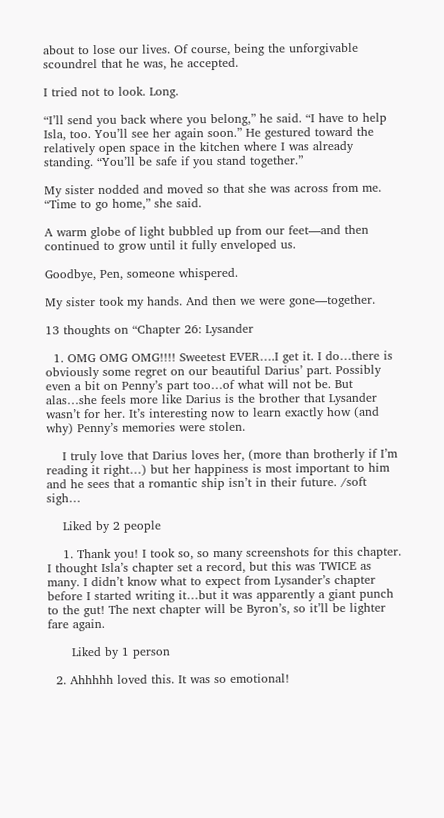about to lose our lives. Of course, being the unforgivable scoundrel that he was, he accepted.

I tried not to look. Long.

“I’ll send you back where you belong,” he said. “I have to help Isla, too. You’ll see her again soon.” He gestured toward the relatively open space in the kitchen where I was already standing. “You’ll be safe if you stand together.”

My sister nodded and moved so that she was across from me. “Time to go home,” she said.

A warm globe of light bubbled up from our feet—and then continued to grow until it fully enveloped us.

Goodbye, Pen, someone whispered.

My sister took my hands. And then we were gone—together.

13 thoughts on “Chapter 26: Lysander

  1. OMG OMG OMG!!!! Sweetest EVER….I get it. I do…there is obviously some regret on our beautiful Darius’ part. Possibly even a bit on Penny’s part too…of what will not be. But alas…she feels more like Darius is the brother that Lysander wasn’t for her. It’s interesting now to learn exactly how (and why) Penny’s memories were stolen.

    I truly love that Darius loves her, (more than brotherly if I’m reading it right…) but her happiness is most important to him and he sees that a romantic ship isn’t in their future. /soft sigh…

    Liked by 2 people

    1. Thank you! I took so, so many screenshots for this chapter. I thought Isla’s chapter set a record, but this was TWICE as many. I didn’t know what to expect from Lysander’s chapter before I started writing it…but it was apparently a giant punch to the gut! The next chapter will be Byron’s, so it’ll be lighter fare again.

      Liked by 1 person

  2. Ahhhhh loved this. It was so emotional!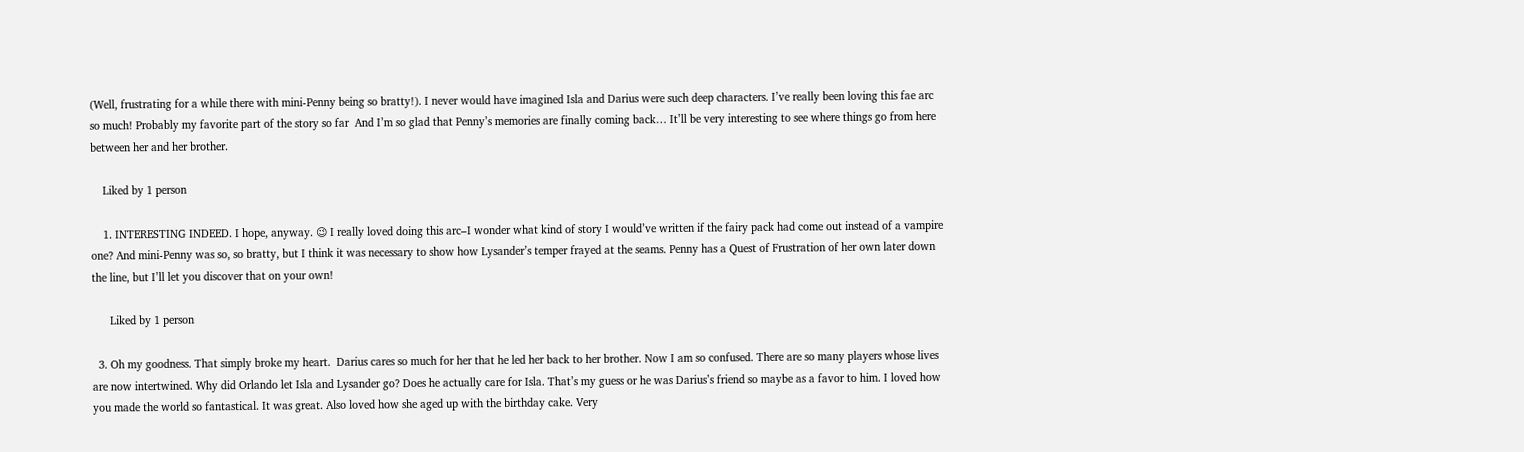(Well, frustrating for a while there with mini-Penny being so bratty!). I never would have imagined Isla and Darius were such deep characters. I’ve really been loving this fae arc so much! Probably my favorite part of the story so far  And I’m so glad that Penny’s memories are finally coming back… It’ll be very interesting to see where things go from here between her and her brother.

    Liked by 1 person

    1. INTERESTING INDEED. I hope, anyway. 😉 I really loved doing this arc–I wonder what kind of story I would’ve written if the fairy pack had come out instead of a vampire one? And mini-Penny was so, so bratty, but I think it was necessary to show how Lysander’s temper frayed at the seams. Penny has a Quest of Frustration of her own later down the line, but I’ll let you discover that on your own!

      Liked by 1 person

  3. Oh my goodness. That simply broke my heart.  Darius cares so much for her that he led her back to her brother. Now I am so confused. There are so many players whose lives are now intertwined. Why did Orlando let Isla and Lysander go? Does he actually care for Isla. That’s my guess or he was Darius’s friend so maybe as a favor to him. I loved how you made the world so fantastical. It was great. Also loved how she aged up with the birthday cake. Very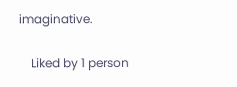imaginative.

    Liked by 1 person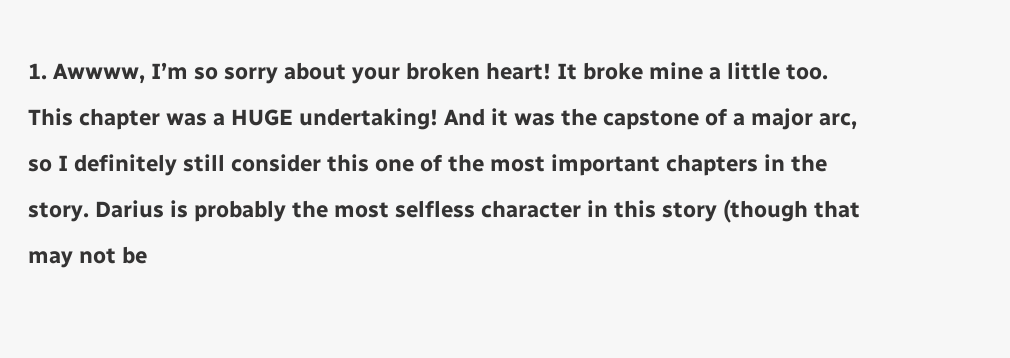1. Awwww, I’m so sorry about your broken heart! It broke mine a little too. This chapter was a HUGE undertaking! And it was the capstone of a major arc, so I definitely still consider this one of the most important chapters in the story. Darius is probably the most selfless character in this story (though that may not be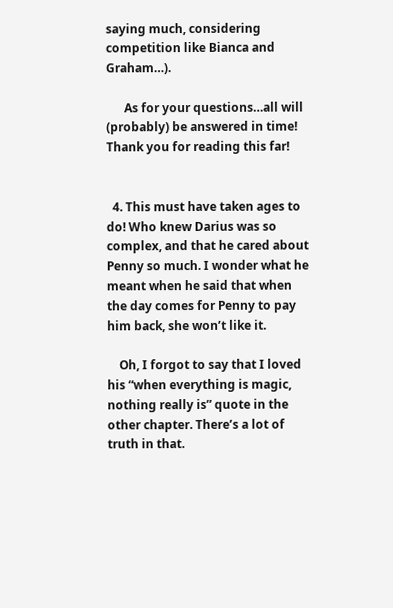saying much, considering competition like Bianca and Graham…).

      As for your questions…all will (probably) be answered in time! Thank you for reading this far!


  4. This must have taken ages to do! Who knew Darius was so complex, and that he cared about Penny so much. I wonder what he meant when he said that when the day comes for Penny to pay him back, she won’t like it.

    Oh, I forgot to say that I loved his “when everything is magic, nothing really is” quote in the other chapter. There’s a lot of truth in that.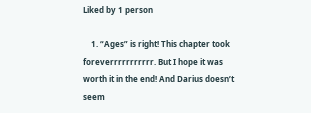Liked by 1 person

    1. “Ages” is right! This chapter took foreverrrrrrrrrrr. But I hope it was worth it in the end! And Darius doesn’t seem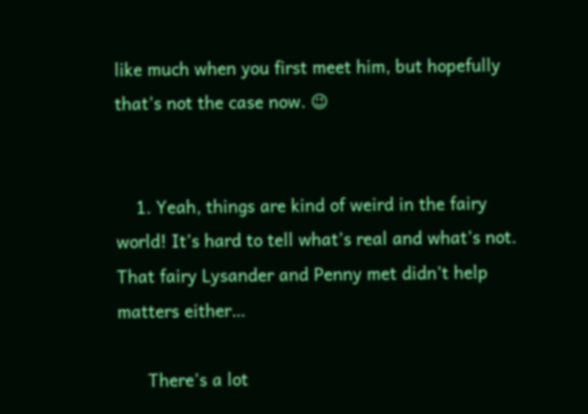like much when you first meet him, but hopefully that’s not the case now. 😉


    1. Yeah, things are kind of weird in the fairy world! It’s hard to tell what’s real and what’s not. That fairy Lysander and Penny met didn’t help matters either…

      There’s a lot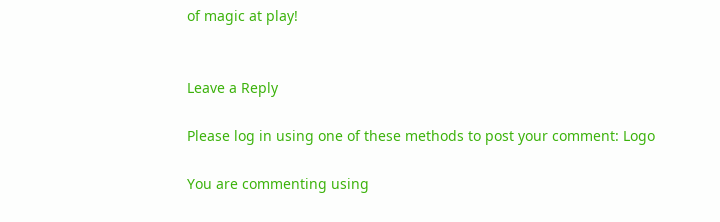of magic at play!


Leave a Reply

Please log in using one of these methods to post your comment: Logo

You are commenting using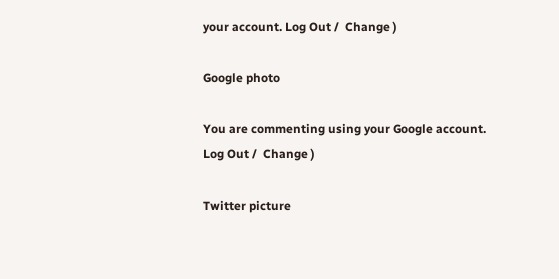your account. Log Out /  Change )

Google photo

You are commenting using your Google account. Log Out /  Change )

Twitter picture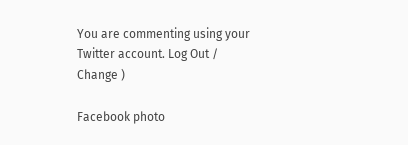You are commenting using your Twitter account. Log Out /  Change )

Facebook photo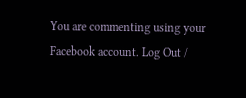You are commenting using your Facebook account. Log Out /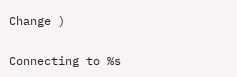Change )

Connecting to %s